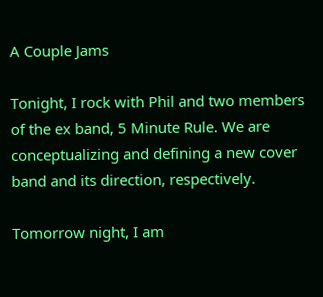A Couple Jams

Tonight, I rock with Phil and two members of the ex band, 5 Minute Rule. We are conceptualizing and defining a new cover band and its direction, respectively.

Tomorrow night, I am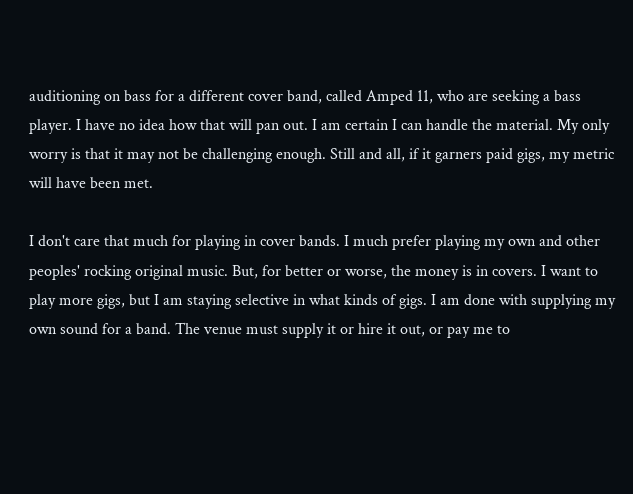auditioning on bass for a different cover band, called Amped 11, who are seeking a bass player. I have no idea how that will pan out. I am certain I can handle the material. My only worry is that it may not be challenging enough. Still and all, if it garners paid gigs, my metric will have been met.

I don't care that much for playing in cover bands. I much prefer playing my own and other peoples' rocking original music. But, for better or worse, the money is in covers. I want to play more gigs, but I am staying selective in what kinds of gigs. I am done with supplying my own sound for a band. The venue must supply it or hire it out, or pay me to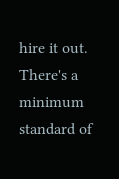hire it out. There's a minimum standard of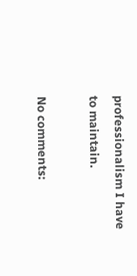professionalism I have to maintain.

No comments: